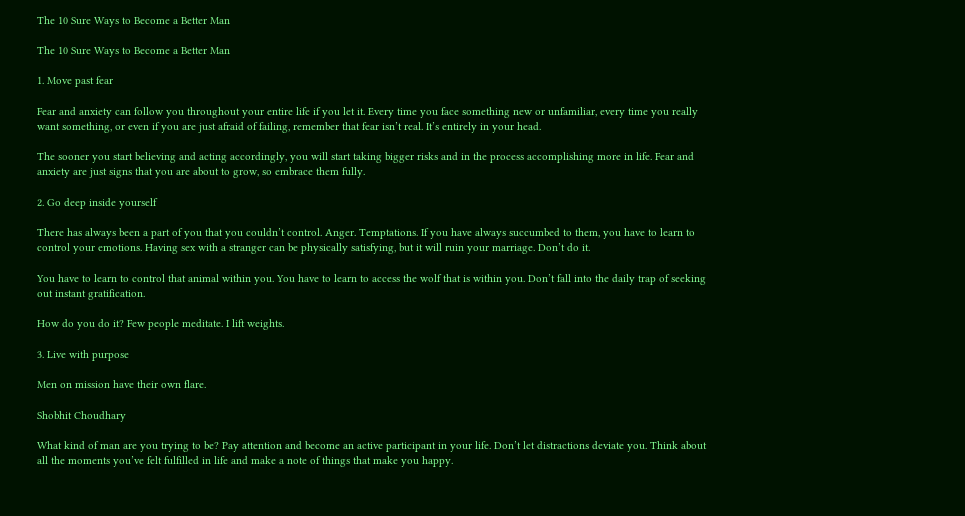The 10 Sure Ways to Become a Better Man

The 10 Sure Ways to Become a Better Man

1. Move past fear

Fear and anxiety can follow you throughout your entire life if you let it. Every time you face something new or unfamiliar, every time you really want something, or even if you are just afraid of failing, remember that fear isn’t real. It’s entirely in your head.

The sooner you start believing and acting accordingly, you will start taking bigger risks and in the process accomplishing more in life. Fear and anxiety are just signs that you are about to grow, so embrace them fully.

2. Go deep inside yourself

There has always been a part of you that you couldn’t control. Anger. Temptations. If you have always succumbed to them, you have to learn to control your emotions. Having sex with a stranger can be physically satisfying, but it will ruin your marriage. Don’t do it.

You have to learn to control that animal within you. You have to learn to access the wolf that is within you. Don’t fall into the daily trap of seeking out instant gratification.

How do you do it? Few people meditate. I lift weights.

3. Live with purpose

Men on mission have their own flare.

Shobhit Choudhary

What kind of man are you trying to be? Pay attention and become an active participant in your life. Don’t let distractions deviate you. Think about all the moments you’ve felt fulfilled in life and make a note of things that make you happy.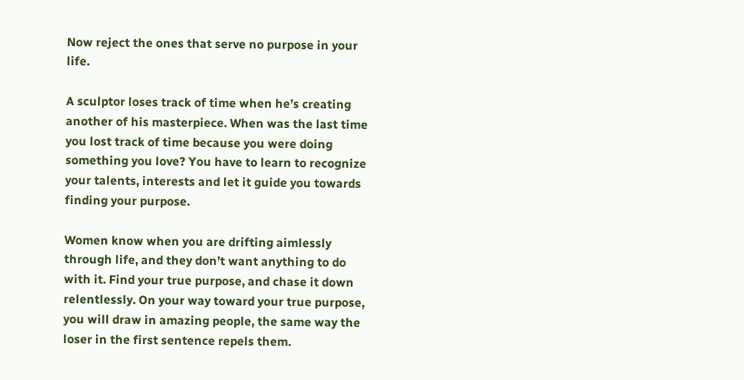Now reject the ones that serve no purpose in your life.

A sculptor loses track of time when he’s creating another of his masterpiece. When was the last time you lost track of time because you were doing something you love? You have to learn to recognize your talents, interests and let it guide you towards finding your purpose.

Women know when you are drifting aimlessly through life, and they don’t want anything to do with it. Find your true purpose, and chase it down relentlessly. On your way toward your true purpose, you will draw in amazing people, the same way the loser in the first sentence repels them.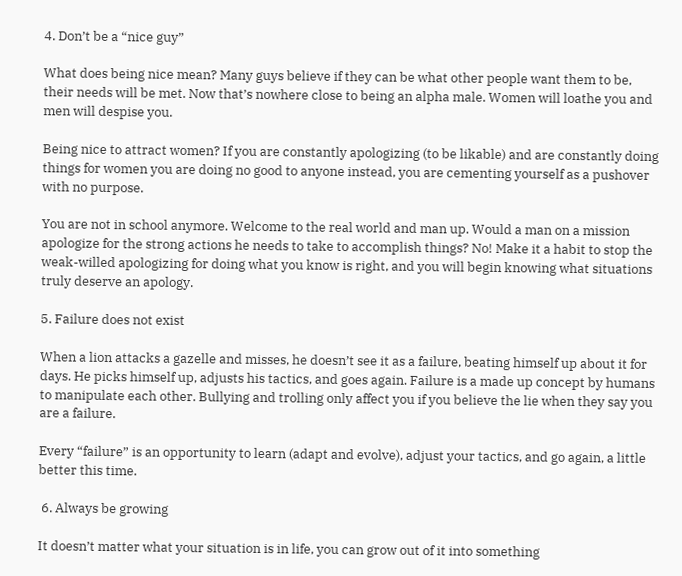4. Don’t be a “nice guy”

What does being nice mean? Many guys believe if they can be what other people want them to be, their needs will be met. Now that’s nowhere close to being an alpha male. Women will loathe you and men will despise you.

Being nice to attract women? If you are constantly apologizing (to be likable) and are constantly doing things for women you are doing no good to anyone instead, you are cementing yourself as a pushover with no purpose.

You are not in school anymore. Welcome to the real world and man up. Would a man on a mission apologize for the strong actions he needs to take to accomplish things? No! Make it a habit to stop the weak-willed apologizing for doing what you know is right, and you will begin knowing what situations truly deserve an apology.

5. Failure does not exist

When a lion attacks a gazelle and misses, he doesn’t see it as a failure, beating himself up about it for days. He picks himself up, adjusts his tactics, and goes again. Failure is a made up concept by humans to manipulate each other. Bullying and trolling only affect you if you believe the lie when they say you are a failure.

Every “failure” is an opportunity to learn (adapt and evolve), adjust your tactics, and go again, a little better this time.

 6. Always be growing

It doesn’t matter what your situation is in life, you can grow out of it into something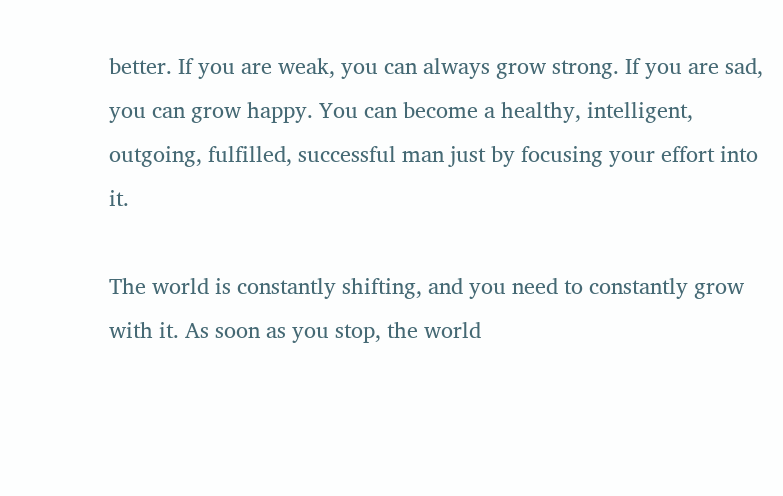better. If you are weak, you can always grow strong. If you are sad, you can grow happy. You can become a healthy, intelligent, outgoing, fulfilled, successful man just by focusing your effort into it.

The world is constantly shifting, and you need to constantly grow with it. As soon as you stop, the world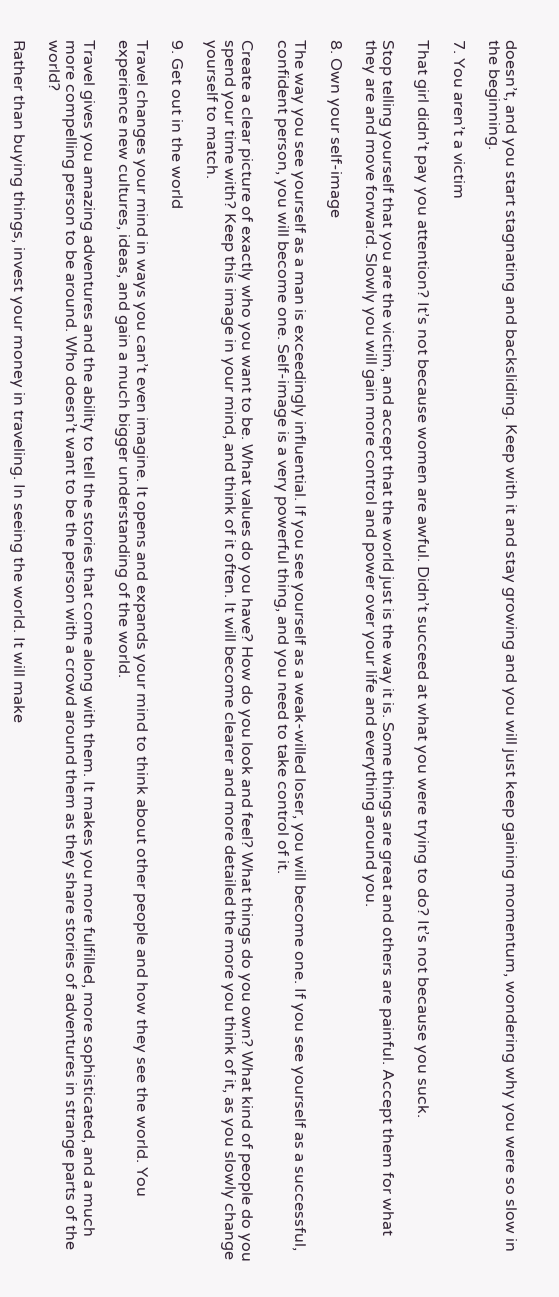doesn’t, and you start stagnating and backsliding. Keep with it and stay growing and you will just keep gaining momentum, wondering why you were so slow in the beginning.

7. You aren’t a victim

That girl didn’t pay you attention? It’s not because women are awful. Didn’t succeed at what you were trying to do? It’s not because you suck.

Stop telling yourself that you are the victim, and accept that the world just is the way it is. Some things are great and others are painful. Accept them for what they are and move forward. Slowly you will gain more control and power over your life and everything around you.

8. Own your self-image

The way you see yourself as a man is exceedingly influential. If you see yourself as a weak-willed loser, you will become one. If you see yourself as a successful, confident person, you will become one. Self-image is a very powerful thing, and you need to take control of it.

Create a clear picture of exactly who you want to be. What values do you have? How do you look and feel? What things do you own? What kind of people do you spend your time with? Keep this image in your mind, and think of it often. It will become clearer and more detailed the more you think of it, as you slowly change yourself to match.

9. Get out in the world

Travel changes your mind in ways you can’t even imagine. It opens and expands your mind to think about other people and how they see the world. You experience new cultures, ideas, and gain a much bigger understanding of the world.

Travel gives you amazing adventures and the ability to tell the stories that come along with them. It makes you more fulfilled, more sophisticated, and a much more compelling person to be around. Who doesn’t want to be the person with a crowd around them as they share stories of adventures in strange parts of the world?

Rather than buying things, invest your money in traveling. In seeing the world. It will make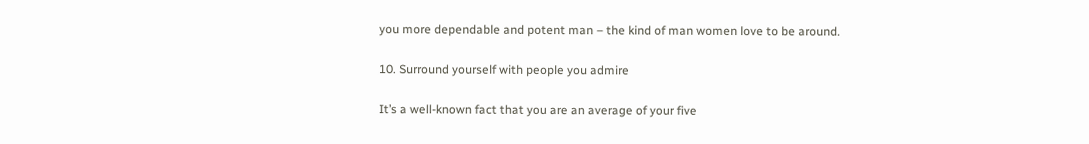you more dependable and potent man – the kind of man women love to be around.

10. Surround yourself with people you admire

It’s a well-known fact that you are an average of your five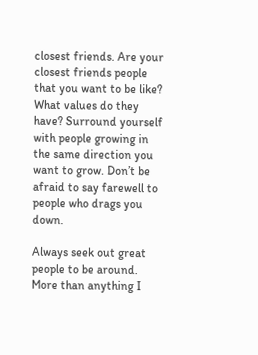closest friends. Are your closest friends people that you want to be like? What values do they have? Surround yourself with people growing in the same direction you want to grow. Don’t be afraid to say farewell to people who drags you down.

Always seek out great people to be around. More than anything I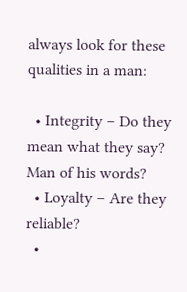always look for these qualities in a man:

  • Integrity – Do they mean what they say? Man of his words?
  • Loyalty – Are they reliable?
  •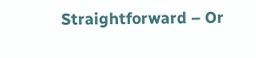Straightforward – Or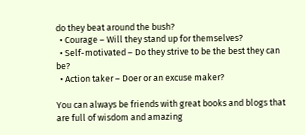do they beat around the bush?
  • Courage – Will they stand up for themselves?
  • Self-motivated – Do they strive to be the best they can be?
  • Action taker – Doer or an excuse maker?

You can always be friends with great books and blogs that are full of wisdom and amazing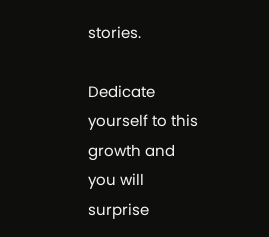stories.

Dedicate yourself to this growth and you will surprise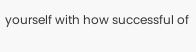yourself with how successful of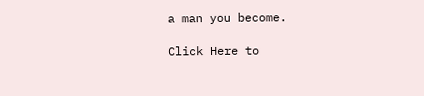a man you become.

Click Here to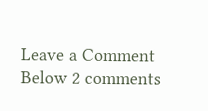Leave a Comment Below 2 comments